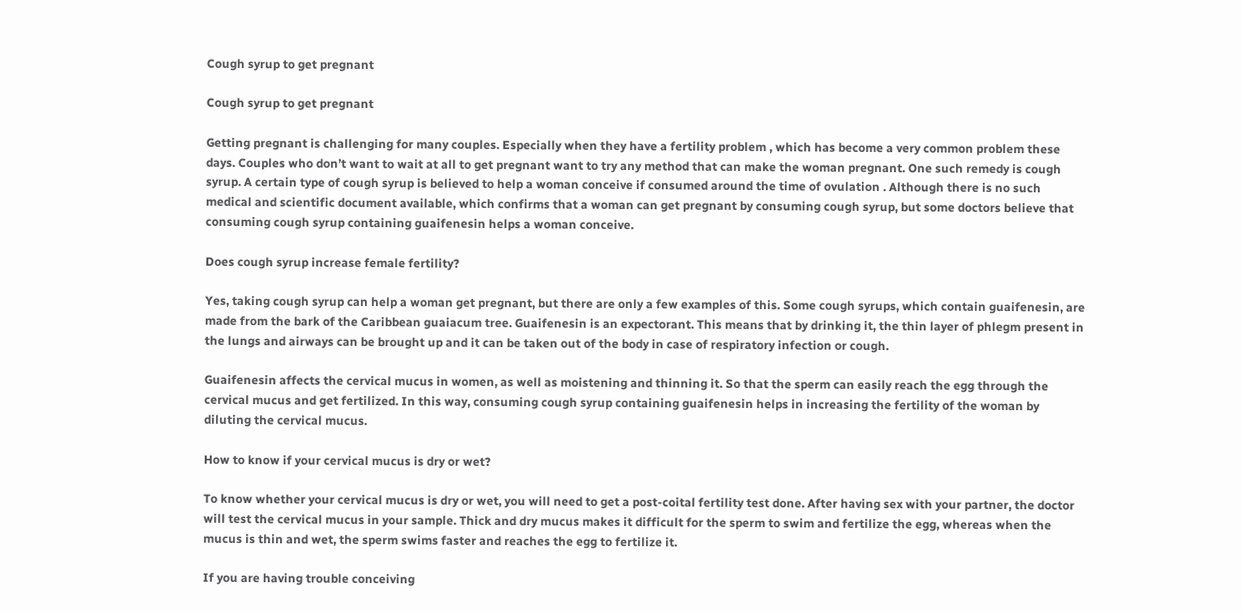Cough syrup to get pregnant

Cough syrup to get pregnant

Getting pregnant is challenging for many couples. Especially when they have a fertility problem , which has become a very common problem these days. Couples who don’t want to wait at all to get pregnant want to try any method that can make the woman pregnant. One such remedy is cough syrup. A certain type of cough syrup is believed to help a woman conceive if consumed around the time of ovulation . Although there is no such medical and scientific document available, which confirms that a woman can get pregnant by consuming cough syrup, but some doctors believe that consuming cough syrup containing guaifenesin helps a woman conceive.

Does cough syrup increase female fertility?

Yes, taking cough syrup can help a woman get pregnant, but there are only a few examples of this. Some cough syrups, which contain guaifenesin, are made from the bark of the Caribbean guaiacum tree. Guaifenesin is an expectorant. This means that by drinking it, the thin layer of phlegm present in the lungs and airways can be brought up and it can be taken out of the body in case of respiratory infection or cough.

Guaifenesin affects the cervical mucus in women, as well as moistening and thinning it. So that the sperm can easily reach the egg through the cervical mucus and get fertilized. In this way, consuming cough syrup containing guaifenesin helps in increasing the fertility of the woman by diluting the cervical mucus.

How to know if your cervical mucus is dry or wet?

To know whether your cervical mucus is dry or wet, you will need to get a post-coital fertility test done. After having sex with your partner, the doctor will test the cervical mucus in your sample. Thick and dry mucus makes it difficult for the sperm to swim and fertilize the egg, whereas when the mucus is thin and wet, the sperm swims faster and reaches the egg to fertilize it.

If you are having trouble conceiving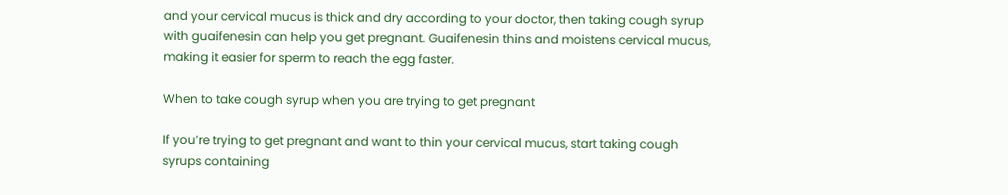and your cervical mucus is thick and dry according to your doctor, then taking cough syrup with guaifenesin can help you get pregnant. Guaifenesin thins and moistens cervical mucus, making it easier for sperm to reach the egg faster.

When to take cough syrup when you are trying to get pregnant

If you’re trying to get pregnant and want to thin your cervical mucus, start taking cough syrups containing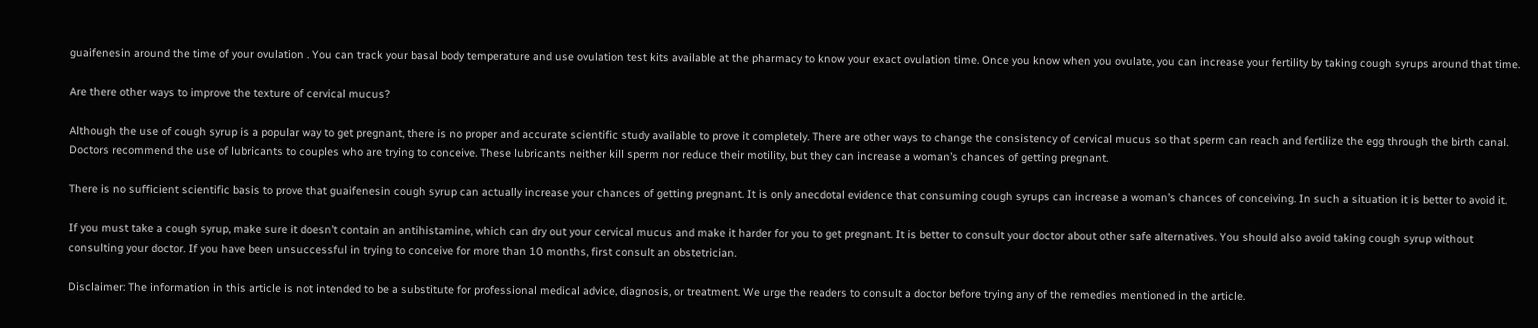guaifenesin around the time of your ovulation . You can track your basal body temperature and use ovulation test kits available at the pharmacy to know your exact ovulation time. Once you know when you ovulate, you can increase your fertility by taking cough syrups around that time.

Are there other ways to improve the texture of cervical mucus?

Although the use of cough syrup is a popular way to get pregnant, there is no proper and accurate scientific study available to prove it completely. There are other ways to change the consistency of cervical mucus so that sperm can reach and fertilize the egg through the birth canal. Doctors recommend the use of lubricants to couples who are trying to conceive. These lubricants neither kill sperm nor reduce their motility, but they can increase a woman’s chances of getting pregnant.

There is no sufficient scientific basis to prove that guaifenesin cough syrup can actually increase your chances of getting pregnant. It is only anecdotal evidence that consuming cough syrups can increase a woman’s chances of conceiving. In such a situation it is better to avoid it.

If you must take a cough syrup, make sure it doesn’t contain an antihistamine, which can dry out your cervical mucus and make it harder for you to get pregnant. It is better to consult your doctor about other safe alternatives. You should also avoid taking cough syrup without consulting your doctor. If you have been unsuccessful in trying to conceive for more than 10 months, first consult an obstetrician.

Disclaimer: The information in this article is not intended to be a substitute for professional medical advice, diagnosis, or treatment. We urge the readers to consult a doctor before trying any of the remedies mentioned in the article.